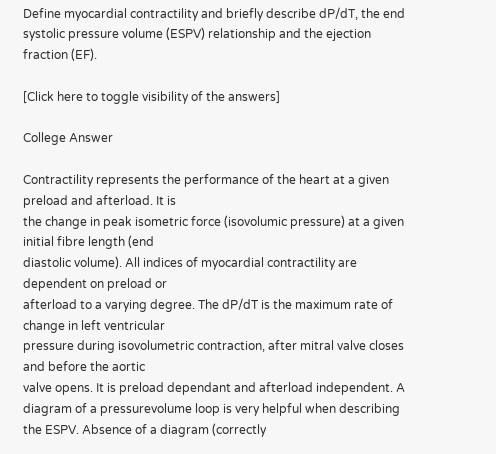Define myocardial contractility and briefly describe dP/dT, the end systolic pressure volume (ESPV) relationship and the ejection fraction (EF).

[Click here to toggle visibility of the answers]

College Answer

Contractility represents the performance of the heart at a given preload and afterload. It is
the change in peak isometric force (isovolumic pressure) at a given initial fibre length (end
diastolic volume). All indices of myocardial contractility are dependent on preload or
afterload to a varying degree. The dP/dT is the maximum rate of change in left ventricular
pressure during isovolumetric contraction, after mitral valve closes and before the aortic
valve opens. It is preload dependant and afterload independent. A diagram of a pressurevolume loop is very helpful when describing the ESPV. Absence of a diagram (correctly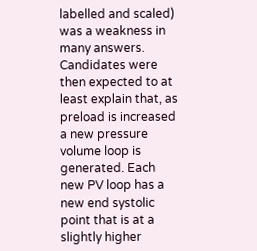labelled and scaled) was a weakness in many answers. Candidates were then expected to at
least explain that, as preload is increased a new pressure volume loop is generated. Each
new PV loop has a new end systolic point that is at a slightly higher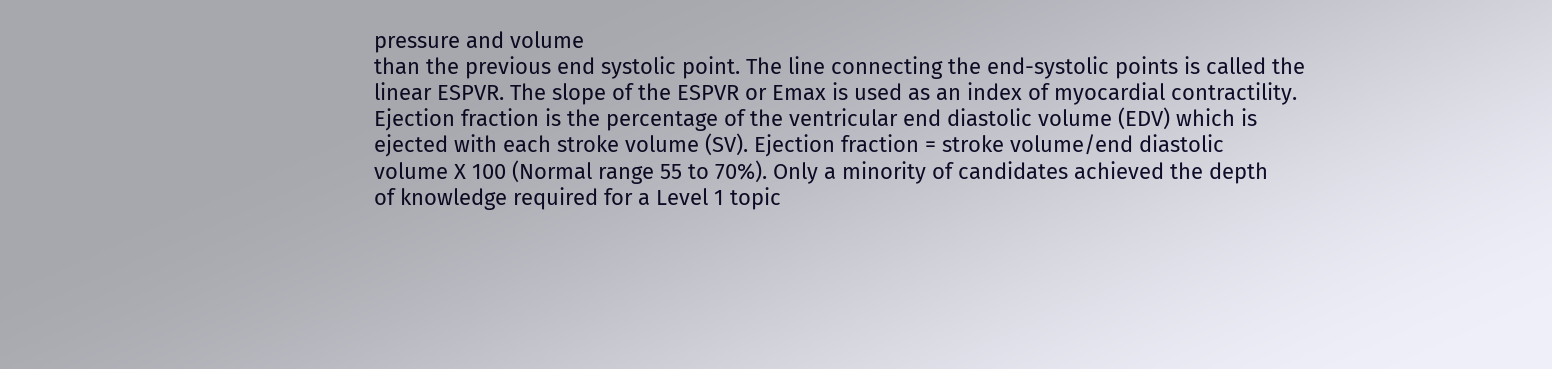pressure and volume
than the previous end systolic point. The line connecting the end-systolic points is called the
linear ESPVR. The slope of the ESPVR or Emax is used as an index of myocardial contractility.
Ejection fraction is the percentage of the ventricular end diastolic volume (EDV) which is
ejected with each stroke volume (SV). Ejection fraction = stroke volume/end diastolic
volume X 100 (Normal range 55 to 70%). Only a minority of candidates achieved the depth
of knowledge required for a Level 1 topic